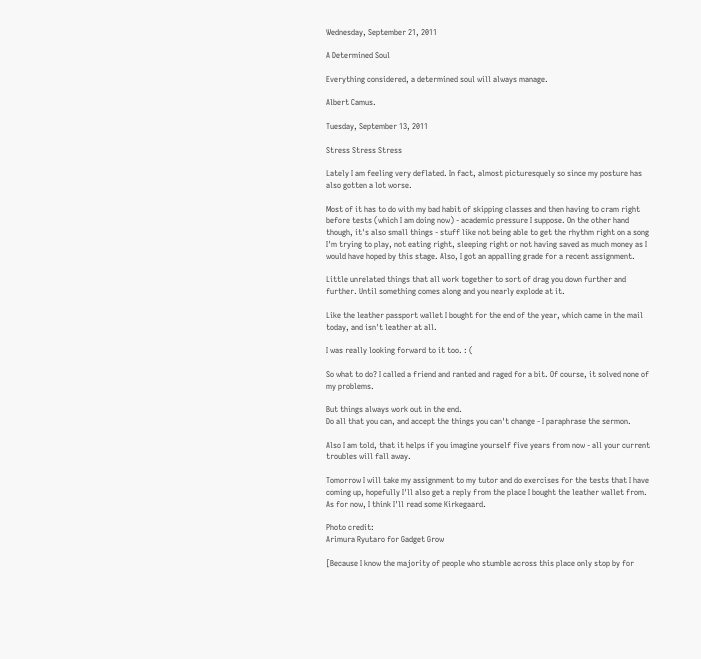Wednesday, September 21, 2011

A Determined Soul

Everything considered, a determined soul will always manage.

Albert Camus.

Tuesday, September 13, 2011

Stress Stress Stress

Lately I am feeling very deflated. In fact, almost picturesquely so since my posture has also gotten a lot worse.

Most of it has to do with my bad habit of skipping classes and then having to cram right before tests (which I am doing now) - academic pressure I suppose. On the other hand though, it's also small things - stuff like not being able to get the rhythm right on a song I'm trying to play, not eating right, sleeping right or not having saved as much money as I would have hoped by this stage. Also, I got an appalling grade for a recent assignment.

Little unrelated things that all work together to sort of drag you down further and further. Until something comes along and you nearly explode at it.

Like the leather passport wallet I bought for the end of the year, which came in the mail today, and isn't leather at all.

I was really looking forward to it too. : (

So what to do? I called a friend and ranted and raged for a bit. Of course, it solved none of my problems.

But things always work out in the end.
Do all that you can, and accept the things you can't change - I paraphrase the sermon.

Also I am told, that it helps if you imagine yourself five years from now - all your current troubles will fall away.

Tomorrow I will take my assignment to my tutor and do exercises for the tests that I have coming up, hopefully I'll also get a reply from the place I bought the leather wallet from.
As for now, I think I'll read some Kirkegaard.

Photo credit:
Arimura Ryutaro for Gadget Grow

[Because I know the majority of people who stumble across this place only stop by for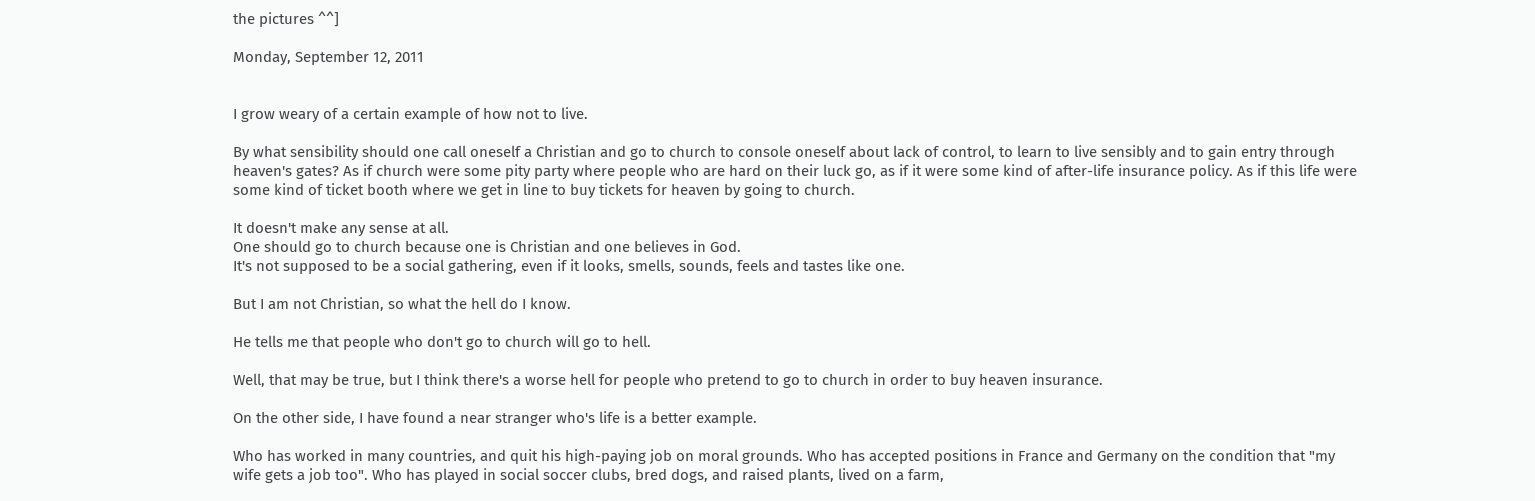the pictures ^^]

Monday, September 12, 2011


I grow weary of a certain example of how not to live.

By what sensibility should one call oneself a Christian and go to church to console oneself about lack of control, to learn to live sensibly and to gain entry through heaven's gates? As if church were some pity party where people who are hard on their luck go, as if it were some kind of after-life insurance policy. As if this life were some kind of ticket booth where we get in line to buy tickets for heaven by going to church.

It doesn't make any sense at all.
One should go to church because one is Christian and one believes in God.
It's not supposed to be a social gathering, even if it looks, smells, sounds, feels and tastes like one.

But I am not Christian, so what the hell do I know.

He tells me that people who don't go to church will go to hell.

Well, that may be true, but I think there's a worse hell for people who pretend to go to church in order to buy heaven insurance.

On the other side, I have found a near stranger who's life is a better example.

Who has worked in many countries, and quit his high-paying job on moral grounds. Who has accepted positions in France and Germany on the condition that "my wife gets a job too". Who has played in social soccer clubs, bred dogs, and raised plants, lived on a farm,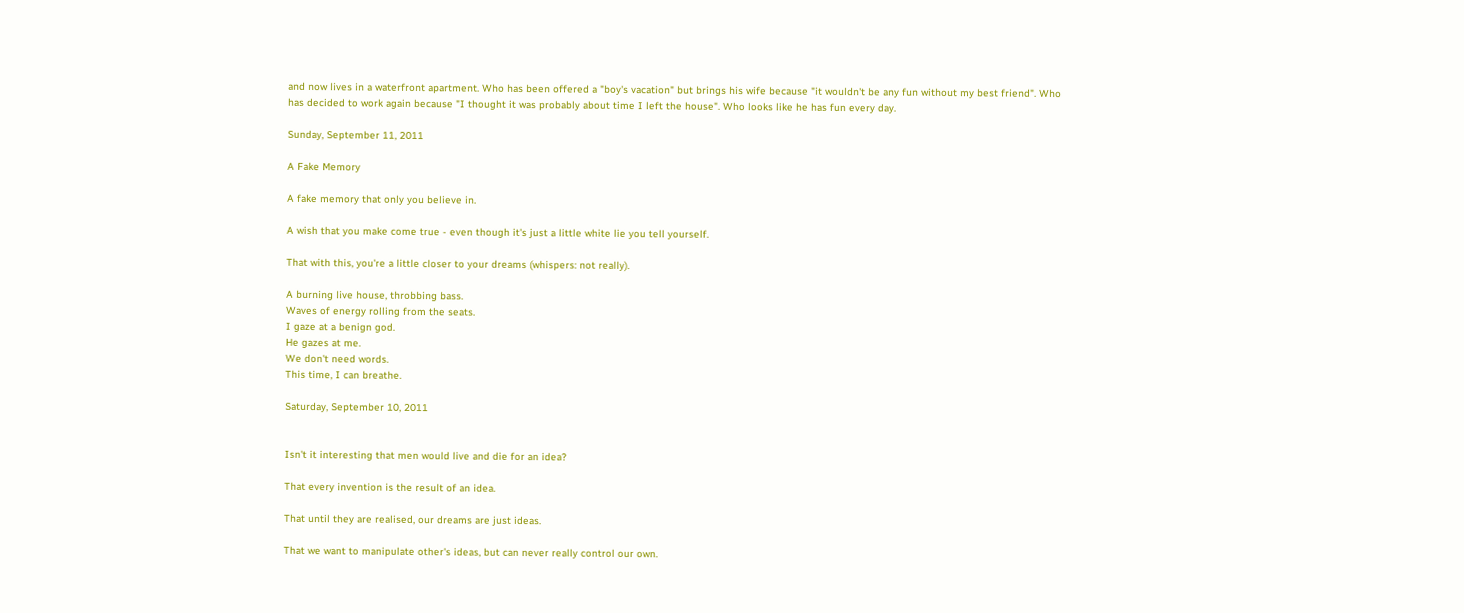and now lives in a waterfront apartment. Who has been offered a "boy's vacation" but brings his wife because "it wouldn't be any fun without my best friend". Who has decided to work again because "I thought it was probably about time I left the house". Who looks like he has fun every day.

Sunday, September 11, 2011

A Fake Memory

A fake memory that only you believe in.

A wish that you make come true - even though it's just a little white lie you tell yourself.

That with this, you're a little closer to your dreams (whispers: not really).

A burning live house, throbbing bass.
Waves of energy rolling from the seats.
I gaze at a benign god.
He gazes at me.
We don't need words.
This time, I can breathe.

Saturday, September 10, 2011


Isn't it interesting that men would live and die for an idea?

That every invention is the result of an idea.

That until they are realised, our dreams are just ideas.

That we want to manipulate other's ideas, but can never really control our own.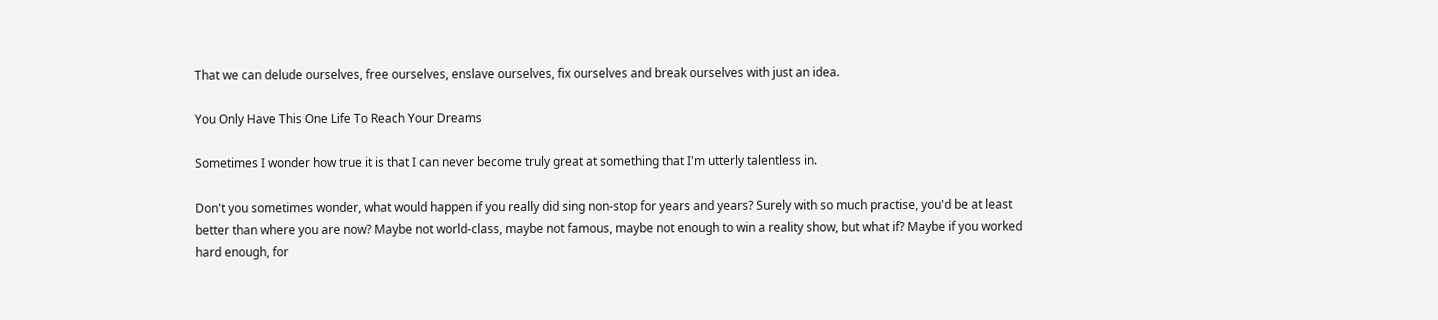That we can delude ourselves, free ourselves, enslave ourselves, fix ourselves and break ourselves with just an idea.

You Only Have This One Life To Reach Your Dreams

Sometimes I wonder how true it is that I can never become truly great at something that I'm utterly talentless in.

Don't you sometimes wonder, what would happen if you really did sing non-stop for years and years? Surely with so much practise, you'd be at least better than where you are now? Maybe not world-class, maybe not famous, maybe not enough to win a reality show, but what if? Maybe if you worked hard enough, for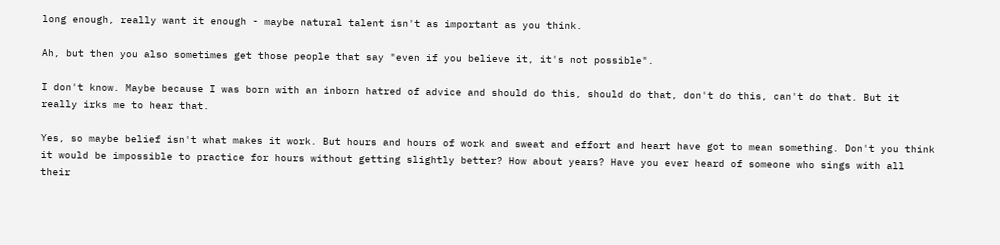long enough, really want it enough - maybe natural talent isn't as important as you think.

Ah, but then you also sometimes get those people that say "even if you believe it, it's not possible".

I don't know. Maybe because I was born with an inborn hatred of advice and should do this, should do that, don't do this, can't do that. But it really irks me to hear that.

Yes, so maybe belief isn't what makes it work. But hours and hours of work and sweat and effort and heart have got to mean something. Don't you think it would be impossible to practice for hours without getting slightly better? How about years? Have you ever heard of someone who sings with all their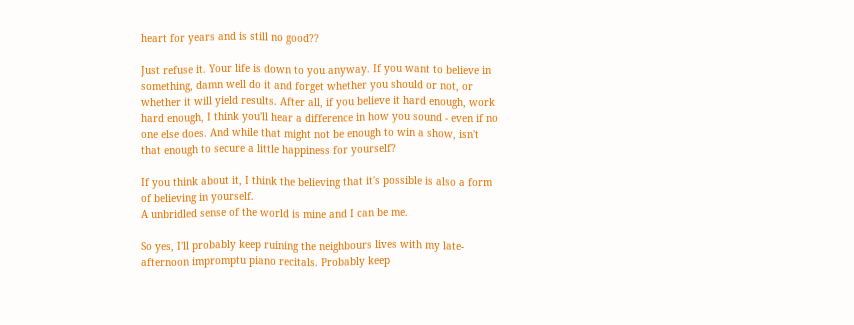heart for years and is still no good??

Just refuse it. Your life is down to you anyway. If you want to believe in something, damn well do it and forget whether you should or not, or whether it will yield results. After all, if you believe it hard enough, work hard enough, I think you'll hear a difference in how you sound - even if no one else does. And while that might not be enough to win a show, isn't that enough to secure a little happiness for yourself?

If you think about it, I think the believing that it's possible is also a form of believing in yourself.
A unbridled sense of the world is mine and I can be me.

So yes, I'll probably keep ruining the neighbours lives with my late-afternoon impromptu piano recitals. Probably keep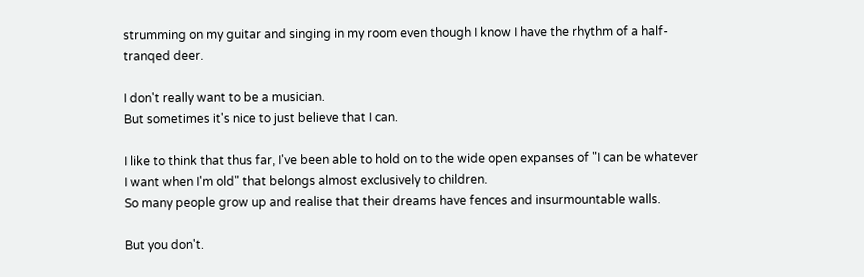strumming on my guitar and singing in my room even though I know I have the rhythm of a half-tranqed deer.

I don't really want to be a musician.
But sometimes it's nice to just believe that I can.

I like to think that thus far, I've been able to hold on to the wide open expanses of "I can be whatever I want when I'm old" that belongs almost exclusively to children.
So many people grow up and realise that their dreams have fences and insurmountable walls.

But you don't.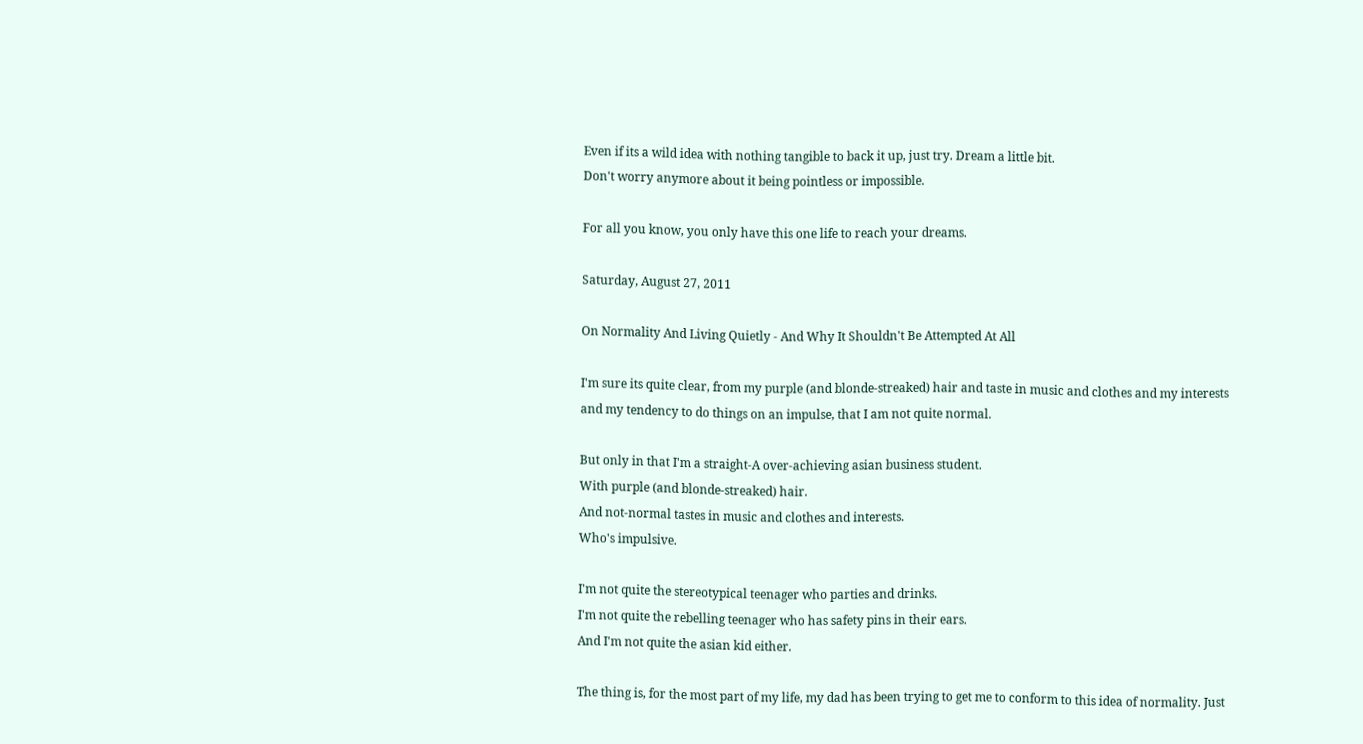Even if its a wild idea with nothing tangible to back it up, just try. Dream a little bit.
Don't worry anymore about it being pointless or impossible.

For all you know, you only have this one life to reach your dreams.

Saturday, August 27, 2011

On Normality And Living Quietly - And Why It Shouldn't Be Attempted At All

I'm sure its quite clear, from my purple (and blonde-streaked) hair and taste in music and clothes and my interests and my tendency to do things on an impulse, that I am not quite normal.

But only in that I'm a straight-A over-achieving asian business student.
With purple (and blonde-streaked) hair.
And not-normal tastes in music and clothes and interests.
Who's impulsive.

I'm not quite the stereotypical teenager who parties and drinks.
I'm not quite the rebelling teenager who has safety pins in their ears.
And I'm not quite the asian kid either.

The thing is, for the most part of my life, my dad has been trying to get me to conform to this idea of normality. Just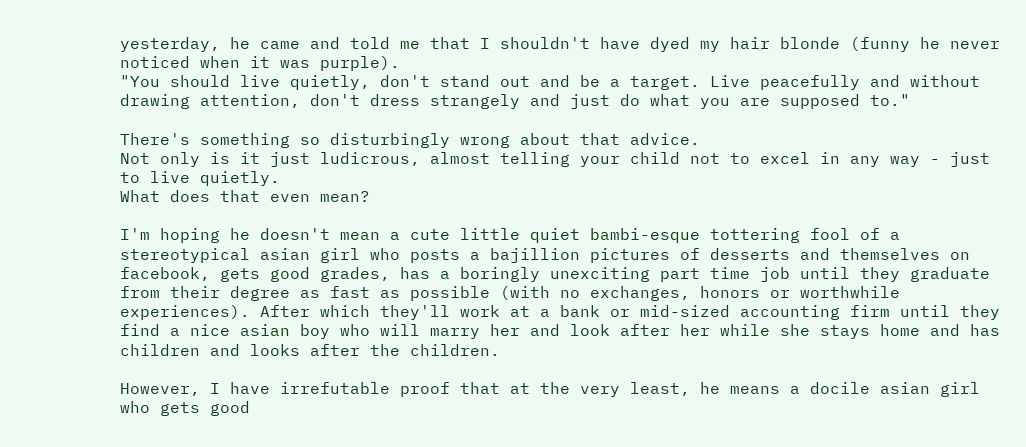yesterday, he came and told me that I shouldn't have dyed my hair blonde (funny he never noticed when it was purple).
"You should live quietly, don't stand out and be a target. Live peacefully and without drawing attention, don't dress strangely and just do what you are supposed to."

There's something so disturbingly wrong about that advice.
Not only is it just ludicrous, almost telling your child not to excel in any way - just to live quietly.
What does that even mean?

I'm hoping he doesn't mean a cute little quiet bambi-esque tottering fool of a stereotypical asian girl who posts a bajillion pictures of desserts and themselves on facebook, gets good grades, has a boringly unexciting part time job until they graduate from their degree as fast as possible (with no exchanges, honors or worthwhile experiences). After which they'll work at a bank or mid-sized accounting firm until they find a nice asian boy who will marry her and look after her while she stays home and has children and looks after the children.

However, I have irrefutable proof that at the very least, he means a docile asian girl who gets good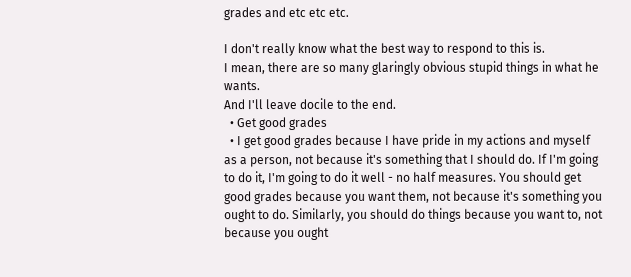grades and etc etc etc.

I don't really know what the best way to respond to this is.
I mean, there are so many glaringly obvious stupid things in what he wants.
And I'll leave docile to the end.
  • Get good grades
  • I get good grades because I have pride in my actions and myself as a person, not because it's something that I should do. If I'm going to do it, I'm going to do it well - no half measures. You should get good grades because you want them, not because it's something you ought to do. Similarly, you should do things because you want to, not because you ought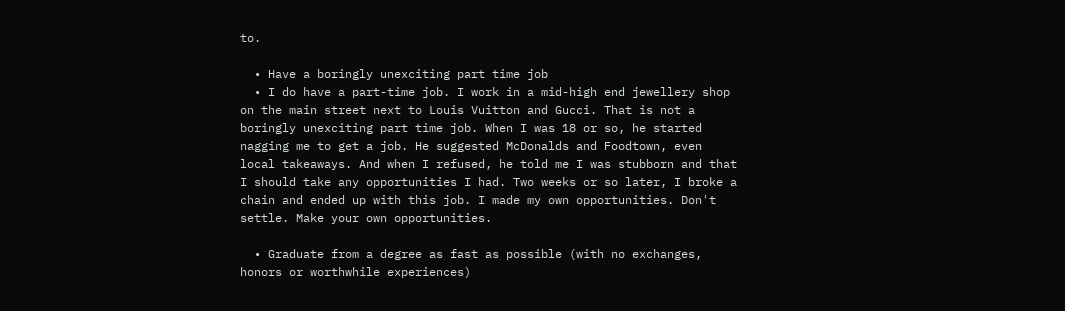to.

  • Have a boringly unexciting part time job
  • I do have a part-time job. I work in a mid-high end jewellery shop on the main street next to Louis Vuitton and Gucci. That is not a boringly unexciting part time job. When I was 18 or so, he started nagging me to get a job. He suggested McDonalds and Foodtown, even local takeaways. And when I refused, he told me I was stubborn and that I should take any opportunities I had. Two weeks or so later, I broke a chain and ended up with this job. I made my own opportunities. Don't settle. Make your own opportunities.

  • Graduate from a degree as fast as possible (with no exchanges, honors or worthwhile experiences)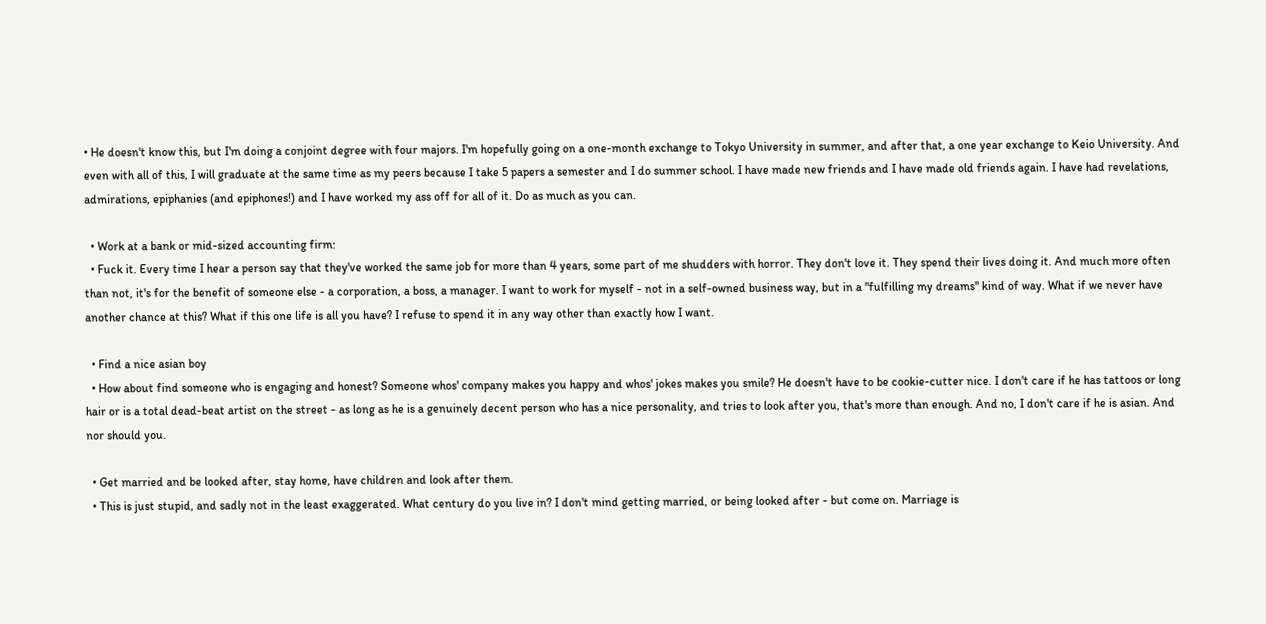• He doesn't know this, but I'm doing a conjoint degree with four majors. I'm hopefully going on a one-month exchange to Tokyo University in summer, and after that, a one year exchange to Keio University. And even with all of this, I will graduate at the same time as my peers because I take 5 papers a semester and I do summer school. I have made new friends and I have made old friends again. I have had revelations, admirations, epiphanies (and epiphones!) and I have worked my ass off for all of it. Do as much as you can.

  • Work at a bank or mid-sized accounting firm:
  • Fuck it. Every time I hear a person say that they've worked the same job for more than 4 years, some part of me shudders with horror. They don't love it. They spend their lives doing it. And much more often than not, it's for the benefit of someone else - a corporation, a boss, a manager. I want to work for myself - not in a self-owned business way, but in a "fulfilling my dreams" kind of way. What if we never have another chance at this? What if this one life is all you have? I refuse to spend it in any way other than exactly how I want.

  • Find a nice asian boy
  • How about find someone who is engaging and honest? Someone whos' company makes you happy and whos' jokes makes you smile? He doesn't have to be cookie-cutter nice. I don't care if he has tattoos or long hair or is a total dead-beat artist on the street - as long as he is a genuinely decent person who has a nice personality, and tries to look after you, that's more than enough. And no, I don't care if he is asian. And nor should you.

  • Get married and be looked after, stay home, have children and look after them.
  • This is just stupid, and sadly not in the least exaggerated. What century do you live in? I don't mind getting married, or being looked after - but come on. Marriage is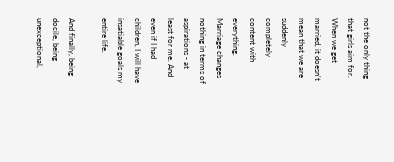not the only thing that girls aim for. When we get married, it doesn't mean that we are suddenly completely content with everything. Marriage changes nothing in terms of aspirations - at least for me. And even if I had children, I will have insatiable goals my entire life.

And finally, being docile, being unexceptional,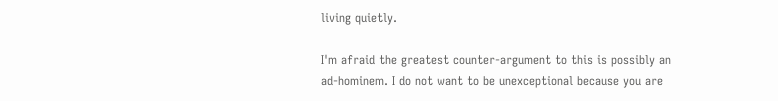living quietly.

I'm afraid the greatest counter-argument to this is possibly an ad-hominem. I do not want to be unexceptional because you are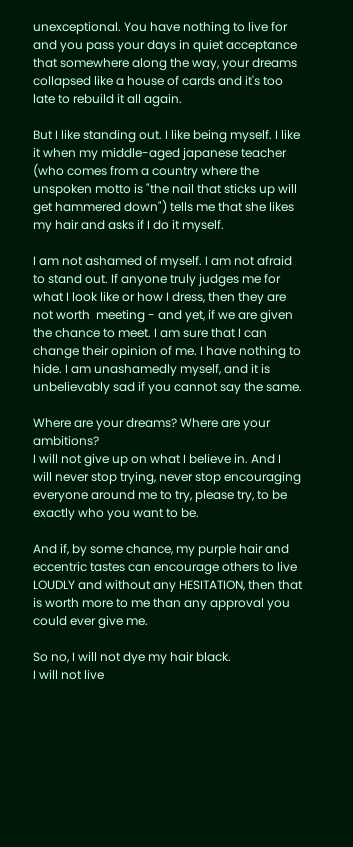unexceptional. You have nothing to live for and you pass your days in quiet acceptance that somewhere along the way, your dreams collapsed like a house of cards and it's too late to rebuild it all again.

But I like standing out. I like being myself. I like it when my middle-aged japanese teacher (who comes from a country where the unspoken motto is "the nail that sticks up will get hammered down") tells me that she likes my hair and asks if I do it myself.

I am not ashamed of myself. I am not afraid to stand out. If anyone truly judges me for what I look like or how I dress, then they are not worth  meeting - and yet, if we are given the chance to meet. I am sure that I can change their opinion of me. I have nothing to hide. I am unashamedly myself, and it is unbelievably sad if you cannot say the same.

Where are your dreams? Where are your ambitions?
I will not give up on what I believe in. And I will never stop trying, never stop encouraging everyone around me to try, please try, to be exactly who you want to be.

And if, by some chance, my purple hair and eccentric tastes can encourage others to live LOUDLY and without any HESITATION, then that is worth more to me than any approval you could ever give me.

So no, I will not dye my hair black.
I will not live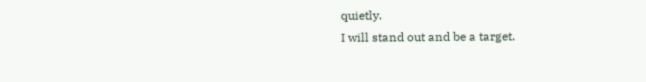quietly.
I will stand out and be a target.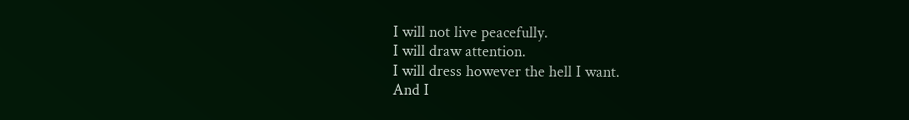I will not live peacefully.
I will draw attention.
I will dress however the hell I want.
And I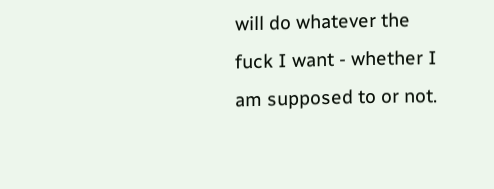will do whatever the fuck I want - whether I am supposed to or not.